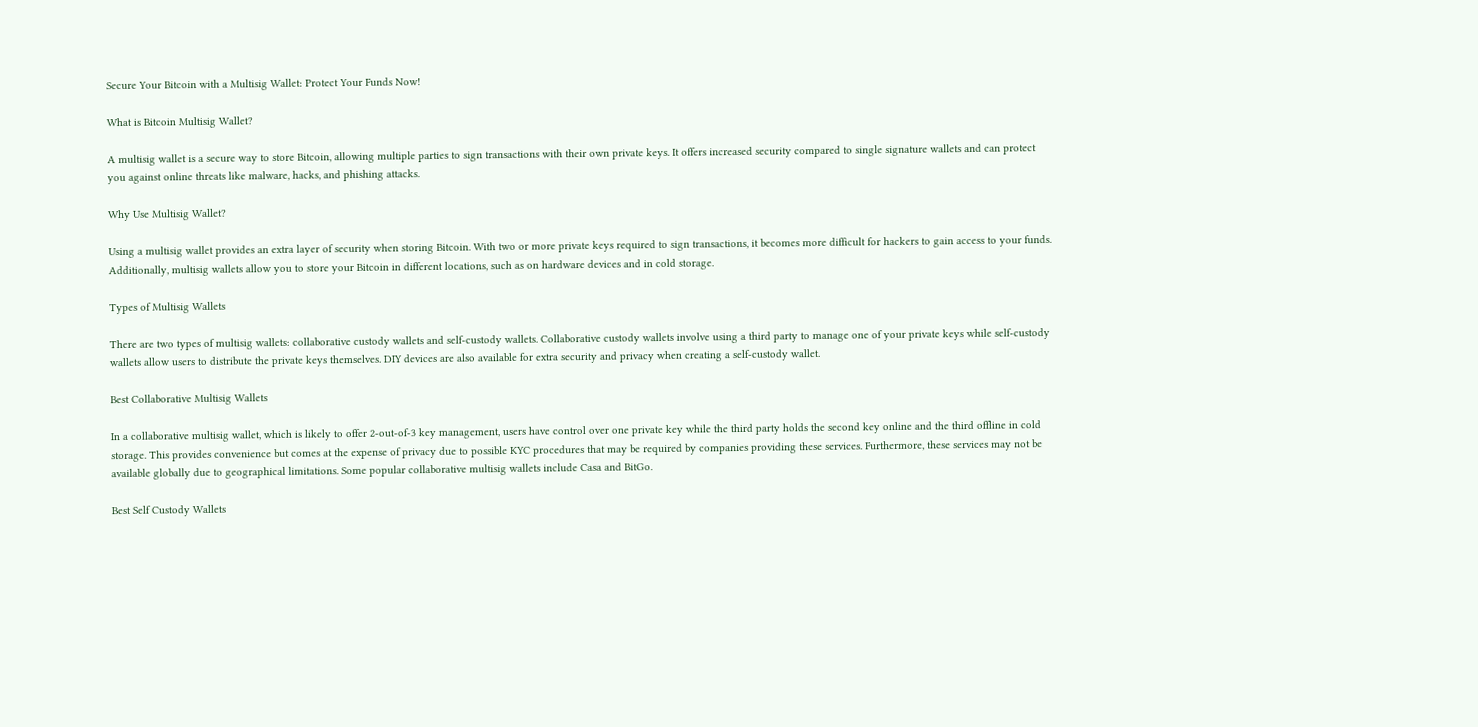Secure Your Bitcoin with a Multisig Wallet: Protect Your Funds Now!

What is Bitcoin Multisig Wallet?

A multisig wallet is a secure way to store Bitcoin, allowing multiple parties to sign transactions with their own private keys. It offers increased security compared to single signature wallets and can protect you against online threats like malware, hacks, and phishing attacks.

Why Use Multisig Wallet?

Using a multisig wallet provides an extra layer of security when storing Bitcoin. With two or more private keys required to sign transactions, it becomes more difficult for hackers to gain access to your funds. Additionally, multisig wallets allow you to store your Bitcoin in different locations, such as on hardware devices and in cold storage.

Types of Multisig Wallets

There are two types of multisig wallets: collaborative custody wallets and self-custody wallets. Collaborative custody wallets involve using a third party to manage one of your private keys while self-custody wallets allow users to distribute the private keys themselves. DIY devices are also available for extra security and privacy when creating a self-custody wallet.

Best Collaborative Multisig Wallets

In a collaborative multisig wallet, which is likely to offer 2-out-of-3 key management, users have control over one private key while the third party holds the second key online and the third offline in cold storage. This provides convenience but comes at the expense of privacy due to possible KYC procedures that may be required by companies providing these services. Furthermore, these services may not be available globally due to geographical limitations. Some popular collaborative multisig wallets include Casa and BitGo.

Best Self Custody Wallets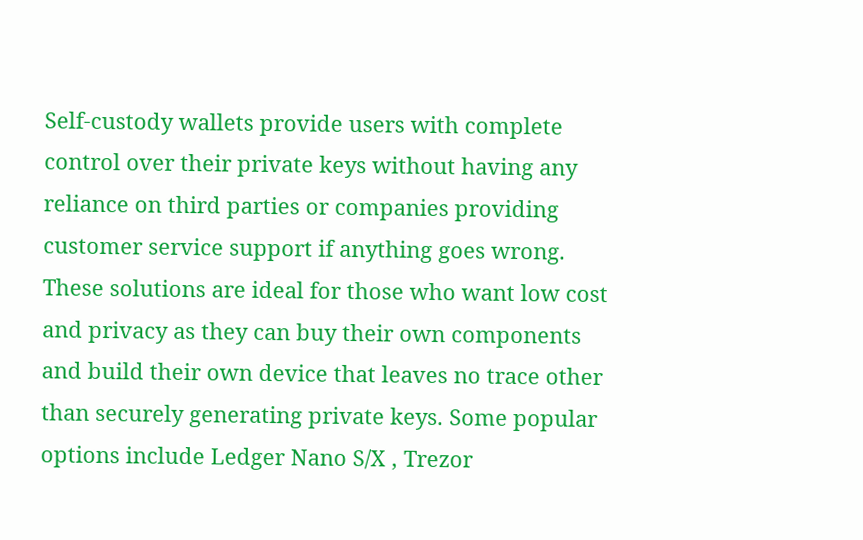Self-custody wallets provide users with complete control over their private keys without having any reliance on third parties or companies providing customer service support if anything goes wrong. These solutions are ideal for those who want low cost and privacy as they can buy their own components and build their own device that leaves no trace other than securely generating private keys. Some popular options include Ledger Nano S/X , Trezor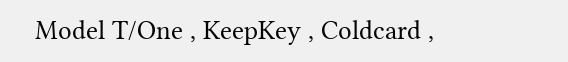Model T/One , KeepKey , Coldcard ,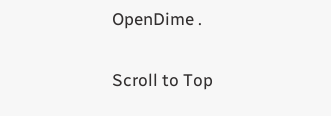OpenDime .

Scroll to Top